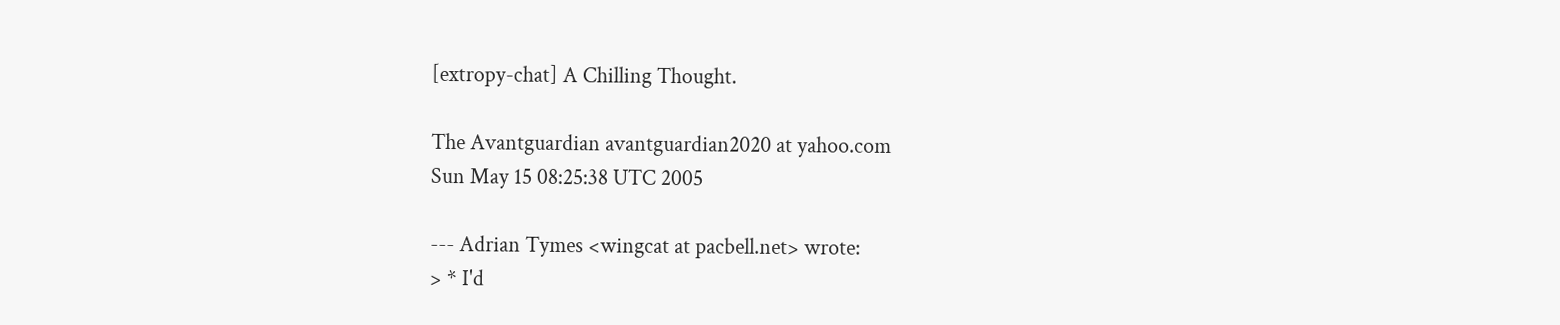[extropy-chat] A Chilling Thought.

The Avantguardian avantguardian2020 at yahoo.com
Sun May 15 08:25:38 UTC 2005

--- Adrian Tymes <wingcat at pacbell.net> wrote:
> * I'd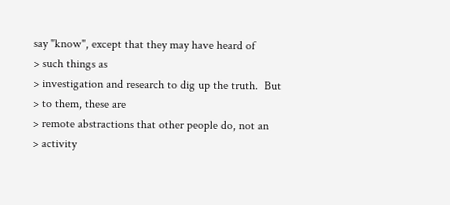say "know", except that they may have heard of
> such things as
> investigation and research to dig up the truth.  But
> to them, these are
> remote abstractions that other people do, not an
> activity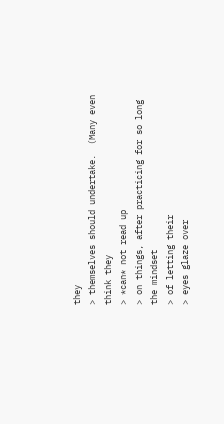they
> themselves should undertake.  (Many even think they
> *can* not read up
> on things, after practicing for so long the mindset
> of letting their
> eyes glaze over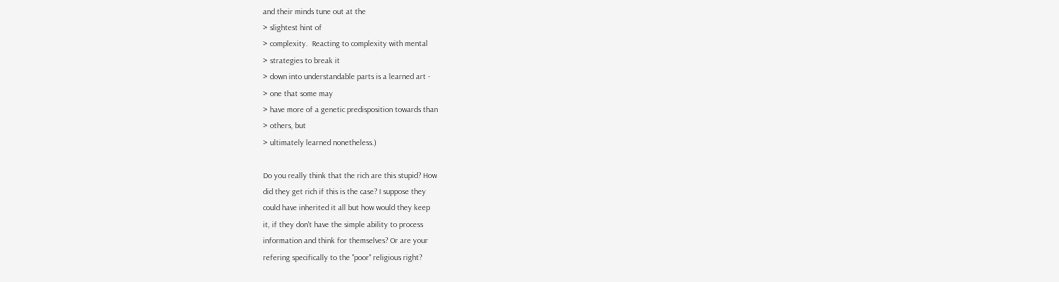and their minds tune out at the
> slightest hint of
> complexity.  Reacting to complexity with mental
> strategies to break it
> down into understandable parts is a learned art -
> one that some may
> have more of a genetic predisposition towards than
> others, but
> ultimately learned nonetheless.)

Do you really think that the rich are this stupid? How
did they get rich if this is the case? I suppose they
could have inherited it all but how would they keep
it, if they don't have the simple ability to process
information and think for themselves? Or are your
refering specifically to the "poor" religious right?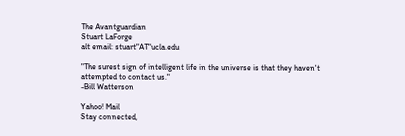The Avantguardian
Stuart LaForge
alt email: stuart"AT"ucla.edu

"The surest sign of intelligent life in the universe is that they haven't attempted to contact us."
-Bill Watterson

Yahoo! Mail
Stay connected,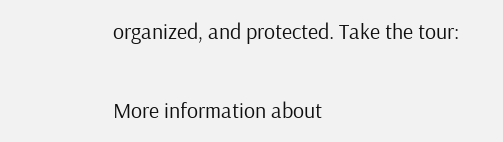organized, and protected. Take the tour:

More information about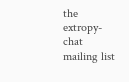the extropy-chat mailing list